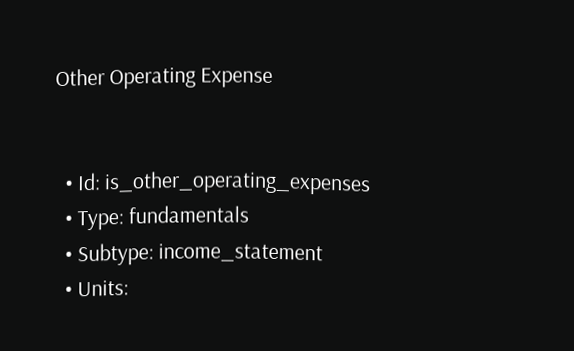Other Operating Expense


  • Id: is_other_operating_expenses
  • Type: fundamentals
  • Subtype: income_statement
  • Units: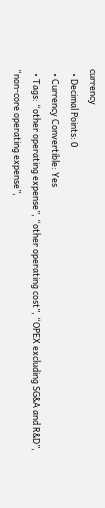currency
  • Decimal Points: 0
  • Currency Convertible: Yes
  • Tags: “other operating expense”, “other operating cost”, “OPEX excluding SG&A and R&D”, “non-core operating expense”,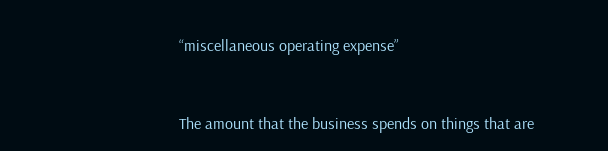“miscellaneous operating expense”


The amount that the business spends on things that are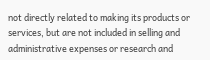not directly related to making its products or services, but are not included in selling and administrative expenses or research and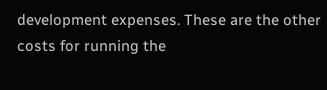development expenses. These are the other costs for running the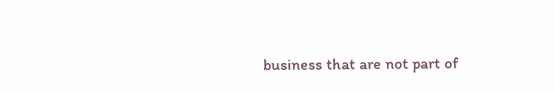business that are not part of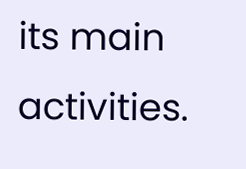its main activities.